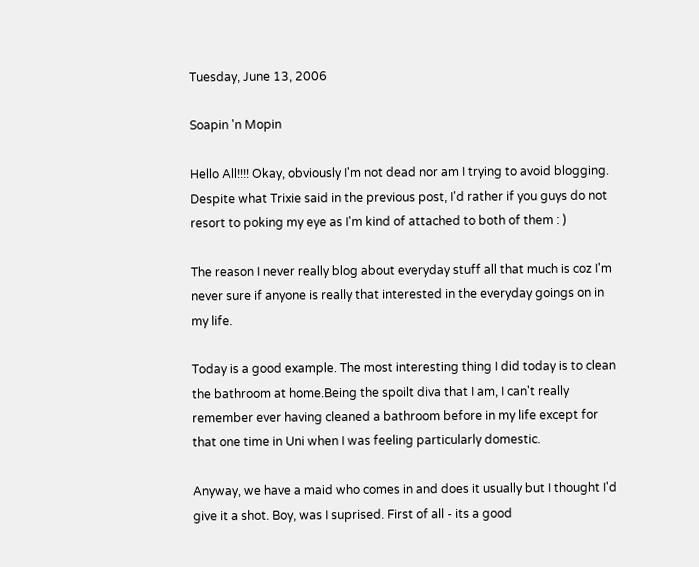Tuesday, June 13, 2006

Soapin 'n Mopin

Hello All!!!! Okay, obviously I'm not dead nor am I trying to avoid blogging. Despite what Trixie said in the previous post, I'd rather if you guys do not resort to poking my eye as I'm kind of attached to both of them : )

The reason I never really blog about everyday stuff all that much is coz I'm never sure if anyone is really that interested in the everyday goings on in my life.

Today is a good example. The most interesting thing I did today is to clean the bathroom at home.Being the spoilt diva that I am, I can't really remember ever having cleaned a bathroom before in my life except for that one time in Uni when I was feeling particularly domestic.

Anyway, we have a maid who comes in and does it usually but I thought I'd give it a shot. Boy, was I suprised. First of all - its a good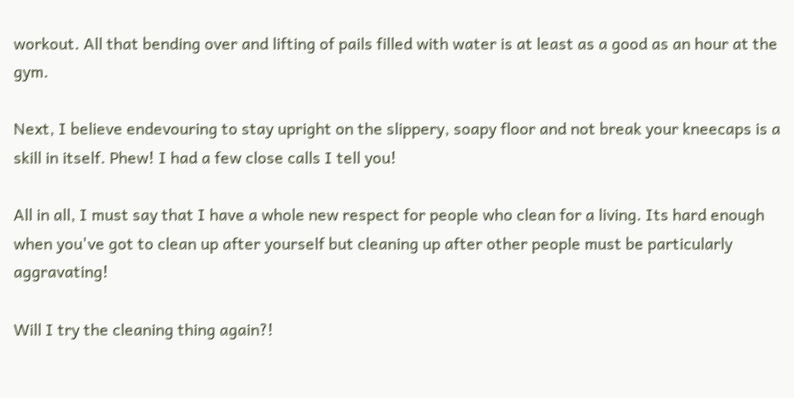workout. All that bending over and lifting of pails filled with water is at least as a good as an hour at the gym.

Next, I believe endevouring to stay upright on the slippery, soapy floor and not break your kneecaps is a skill in itself. Phew! I had a few close calls I tell you!

All in all, I must say that I have a whole new respect for people who clean for a living. Its hard enough when you've got to clean up after yourself but cleaning up after other people must be particularly aggravating!

Will I try the cleaning thing again?!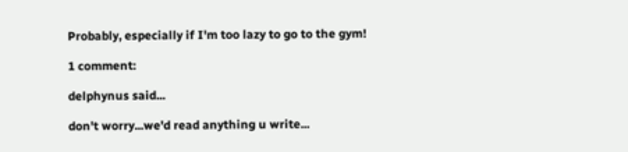Probably, especially if I'm too lazy to go to the gym!

1 comment:

delphynus said...

don't worry...we'd read anything u write...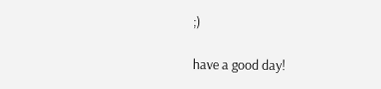;)

have a good day!